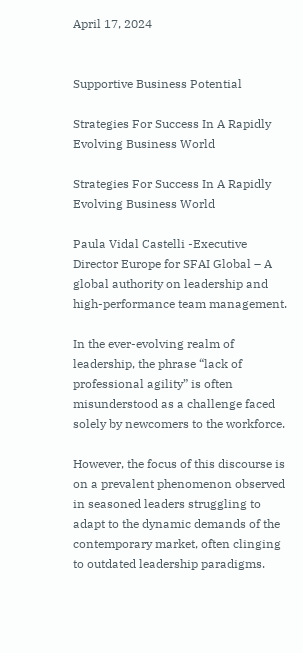April 17, 2024


Supportive Business Potential

Strategies For Success In A Rapidly Evolving Business World

Strategies For Success In A Rapidly Evolving Business World

Paula Vidal Castelli -Executive Director Europe for SFAI Global – A global authority on leadership and high-performance team management.

In the ever-evolving realm of leadership, the phrase “lack of professional agility” is often misunderstood as a challenge faced solely by newcomers to the workforce.

However, the focus of this discourse is on a prevalent phenomenon observed in seasoned leaders struggling to adapt to the dynamic demands of the contemporary market, often clinging to outdated leadership paradigms.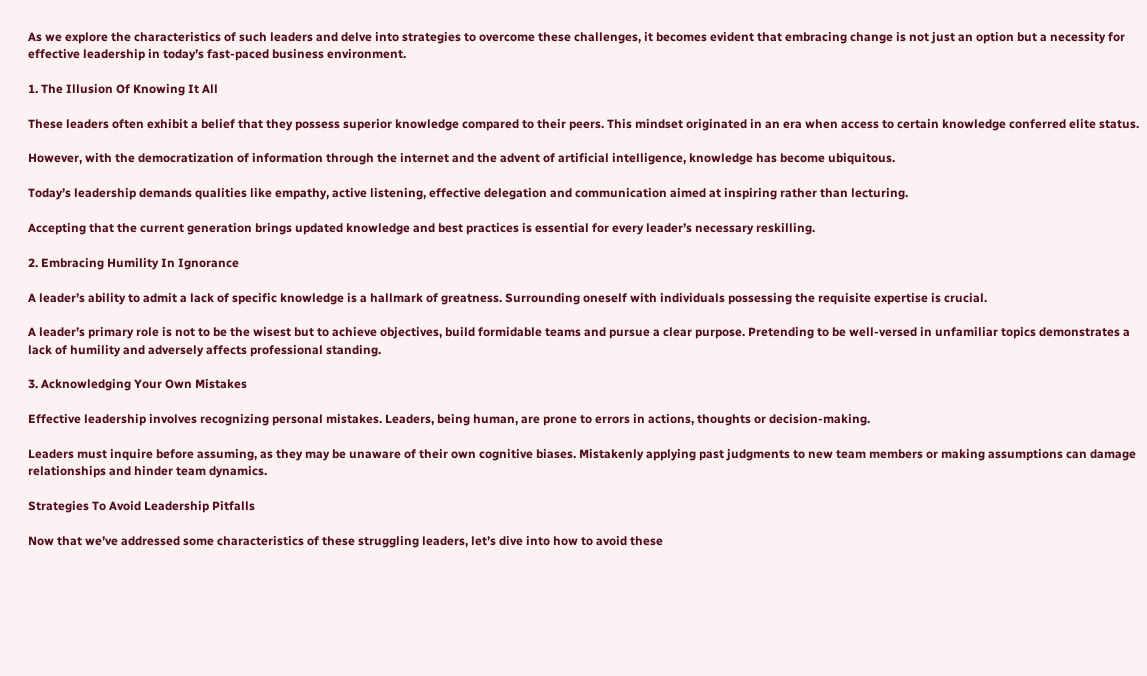As we explore the characteristics of such leaders and delve into strategies to overcome these challenges, it becomes evident that embracing change is not just an option but a necessity for effective leadership in today’s fast-paced business environment.

1. The Illusion Of Knowing It All

These leaders often exhibit a belief that they possess superior knowledge compared to their peers. This mindset originated in an era when access to certain knowledge conferred elite status.

However, with the democratization of information through the internet and the advent of artificial intelligence, knowledge has become ubiquitous.

Today’s leadership demands qualities like empathy, active listening, effective delegation and communication aimed at inspiring rather than lecturing.

Accepting that the current generation brings updated knowledge and best practices is essential for every leader’s necessary reskilling.

2. Embracing Humility In Ignorance

A leader’s ability to admit a lack of specific knowledge is a hallmark of greatness. Surrounding oneself with individuals possessing the requisite expertise is crucial.

A leader’s primary role is not to be the wisest but to achieve objectives, build formidable teams and pursue a clear purpose. Pretending to be well-versed in unfamiliar topics demonstrates a lack of humility and adversely affects professional standing.

3. Acknowledging Your Own Mistakes

Effective leadership involves recognizing personal mistakes. Leaders, being human, are prone to errors in actions, thoughts or decision-making.

Leaders must inquire before assuming, as they may be unaware of their own cognitive biases. Mistakenly applying past judgments to new team members or making assumptions can damage relationships and hinder team dynamics.

Strategies To Avoid Leadership Pitfalls

Now that we’ve addressed some characteristics of these struggling leaders, let’s dive into how to avoid these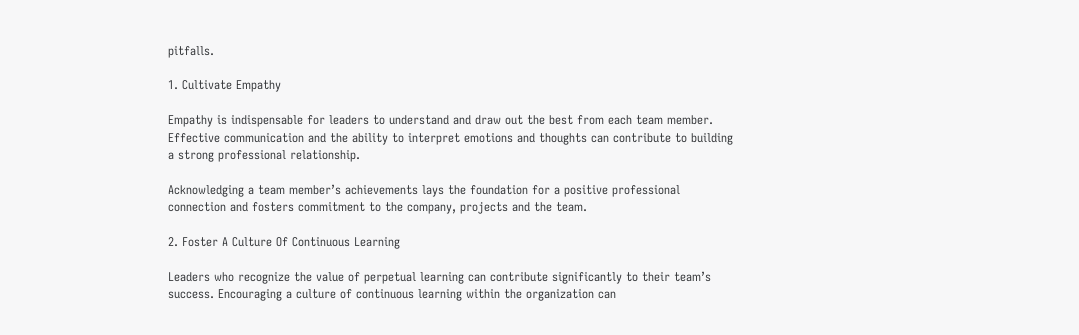pitfalls.

1. Cultivate Empathy

Empathy is indispensable for leaders to understand and draw out the best from each team member. Effective communication and the ability to interpret emotions and thoughts can contribute to building a strong professional relationship.

Acknowledging a team member’s achievements lays the foundation for a positive professional connection and fosters commitment to the company, projects and the team.

2. Foster A Culture Of Continuous Learning

Leaders who recognize the value of perpetual learning can contribute significantly to their team’s success. Encouraging a culture of continuous learning within the organization can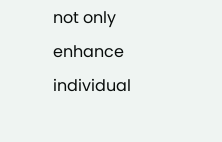not only enhance individual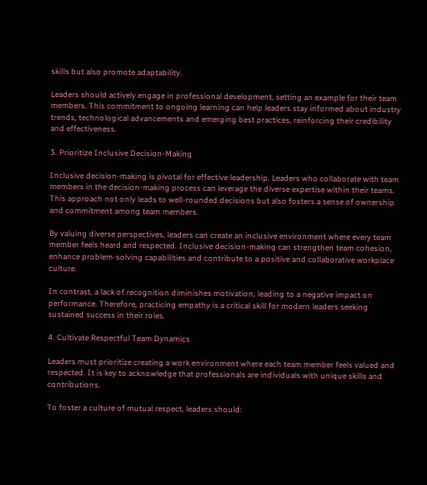skills but also promote adaptability.

Leaders should actively engage in professional development, setting an example for their team members. This commitment to ongoing learning can help leaders stay informed about industry trends, technological advancements and emerging best practices, reinforcing their credibility and effectiveness.

3. Prioritize Inclusive Decision-Making

Inclusive decision-making is pivotal for effective leadership. Leaders who collaborate with team members in the decision-making process can leverage the diverse expertise within their teams. This approach not only leads to well-rounded decisions but also fosters a sense of ownership and commitment among team members.

By valuing diverse perspectives, leaders can create an inclusive environment where every team member feels heard and respected. Inclusive decision-making can strengthen team cohesion, enhance problem-solving capabilities and contribute to a positive and collaborative workplace culture.

In contrast, a lack of recognition diminishes motivation, leading to a negative impact on performance. Therefore, practicing empathy is a critical skill for modern leaders seeking sustained success in their roles.

4. Cultivate Respectful Team Dynamics

Leaders must prioritize creating a work environment where each team member feels valued and respected. It is key to acknowledge that professionals are individuals with unique skills and contributions.

To foster a culture of mutual respect, leaders should: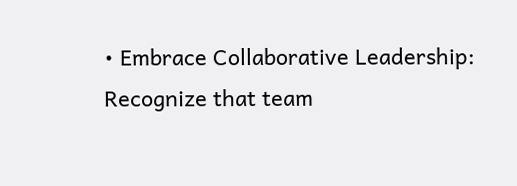• Embrace Collaborative Leadership: Recognize that team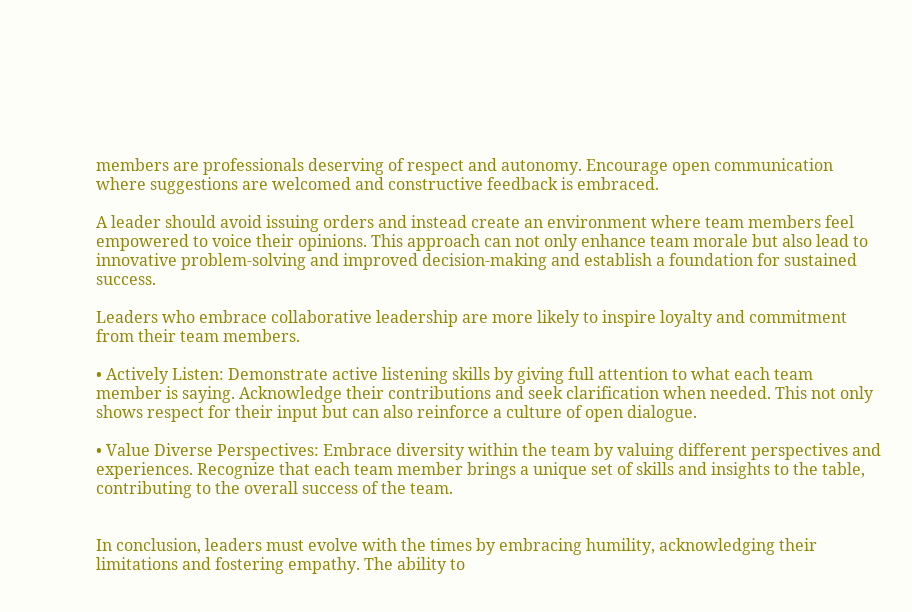members are professionals deserving of respect and autonomy. Encourage open communication where suggestions are welcomed and constructive feedback is embraced.

A leader should avoid issuing orders and instead create an environment where team members feel empowered to voice their opinions. This approach can not only enhance team morale but also lead to innovative problem-solving and improved decision-making and establish a foundation for sustained success.

Leaders who embrace collaborative leadership are more likely to inspire loyalty and commitment from their team members.

• Actively Listen: Demonstrate active listening skills by giving full attention to what each team member is saying. Acknowledge their contributions and seek clarification when needed. This not only shows respect for their input but can also reinforce a culture of open dialogue.

• Value Diverse Perspectives: Embrace diversity within the team by valuing different perspectives and experiences. Recognize that each team member brings a unique set of skills and insights to the table, contributing to the overall success of the team.


In conclusion, leaders must evolve with the times by embracing humility, acknowledging their limitations and fostering empathy. The ability to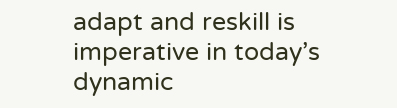adapt and reskill is imperative in today’s dynamic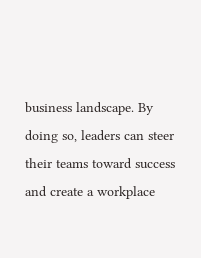business landscape. By doing so, leaders can steer their teams toward success and create a workplace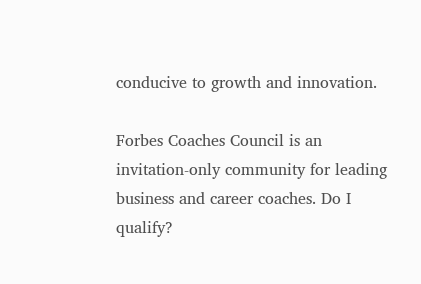conducive to growth and innovation.

Forbes Coaches Council is an invitation-only community for leading business and career coaches. Do I qualify?